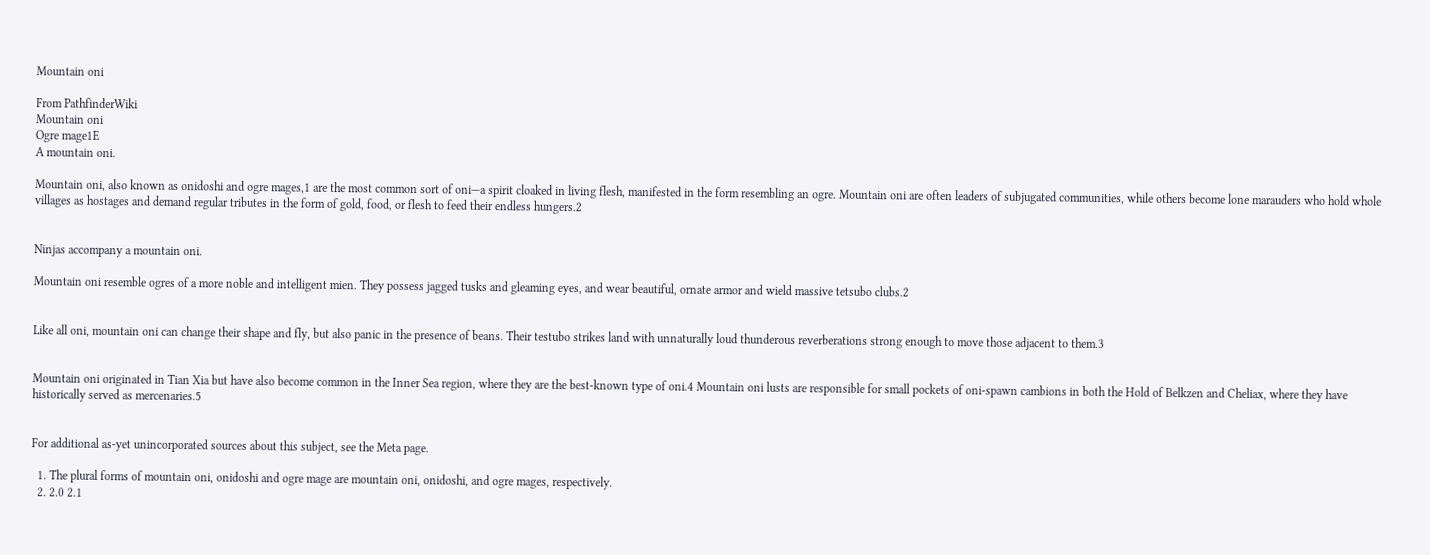Mountain oni

From PathfinderWiki
Mountain oni
Ogre mage1E
A mountain oni.

Mountain oni, also known as onidoshi and ogre mages,1 are the most common sort of oni—a spirit cloaked in living flesh, manifested in the form resembling an ogre. Mountain oni are often leaders of subjugated communities, while others become lone marauders who hold whole villages as hostages and demand regular tributes in the form of gold, food, or flesh to feed their endless hungers.2


Ninjas accompany a mountain oni.

Mountain oni resemble ogres of a more noble and intelligent mien. They possess jagged tusks and gleaming eyes, and wear beautiful, ornate armor and wield massive tetsubo clubs.2


Like all oni, mountain oni can change their shape and fly, but also panic in the presence of beans. Their testubo strikes land with unnaturally loud thunderous reverberations strong enough to move those adjacent to them.3


Mountain oni originated in Tian Xia but have also become common in the Inner Sea region, where they are the best-known type of oni.4 Mountain oni lusts are responsible for small pockets of oni-spawn cambions in both the Hold of Belkzen and Cheliax, where they have historically served as mercenaries.5


For additional as-yet unincorporated sources about this subject, see the Meta page.

  1. The plural forms of mountain oni, onidoshi and ogre mage are mountain oni, onidoshi, and ogre mages, respectively.
  2. 2.0 2.1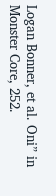Logan Bonner, et al. Oni” in Monster Core, 252.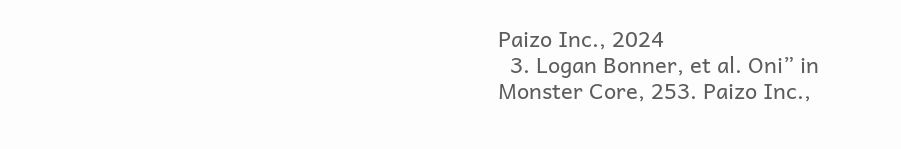Paizo Inc., 2024
  3. Logan Bonner, et al. Oni” in Monster Core, 253. Paizo Inc.,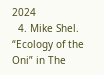2024
  4. Mike Shel. “Ecology of the Oni” in The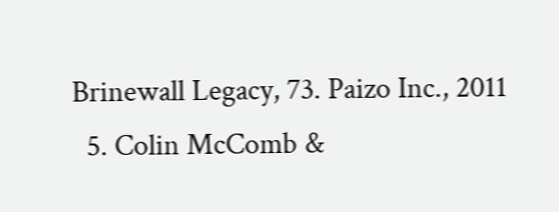Brinewall Legacy, 73. Paizo Inc., 2011
  5. Colin McComb &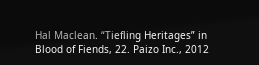Hal Maclean. “Tiefling Heritages” in Blood of Fiends, 22. Paizo Inc., 2012